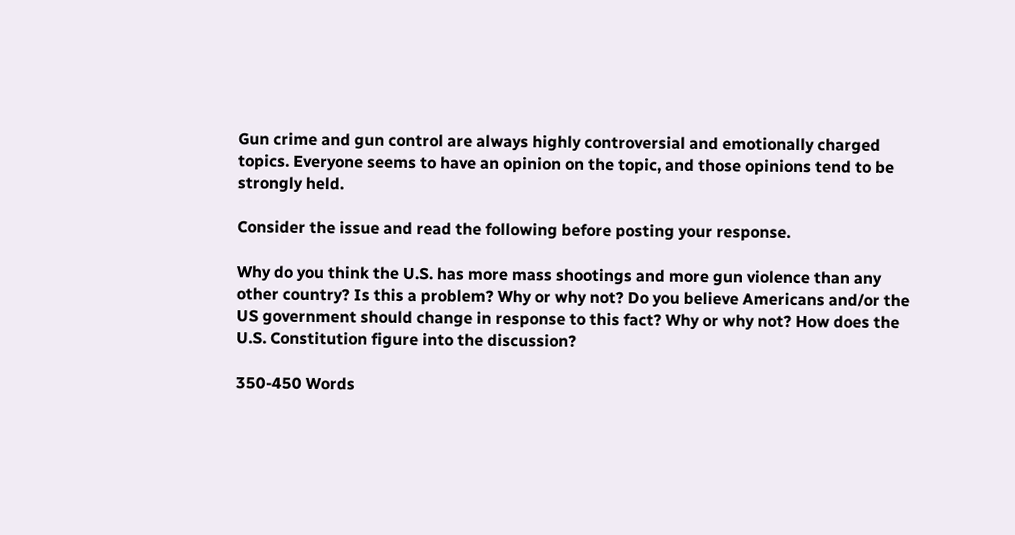Gun crime and gun control are always highly controversial and emotionally charged topics. Everyone seems to have an opinion on the topic, and those opinions tend to be strongly held.

Consider the issue and read the following before posting your response.

Why do you think the U.S. has more mass shootings and more gun violence than any other country? Is this a problem? Why or why not? Do you believe Americans and/or the US government should change in response to this fact? Why or why not? How does the U.S. Constitution figure into the discussion?

350-450 Words